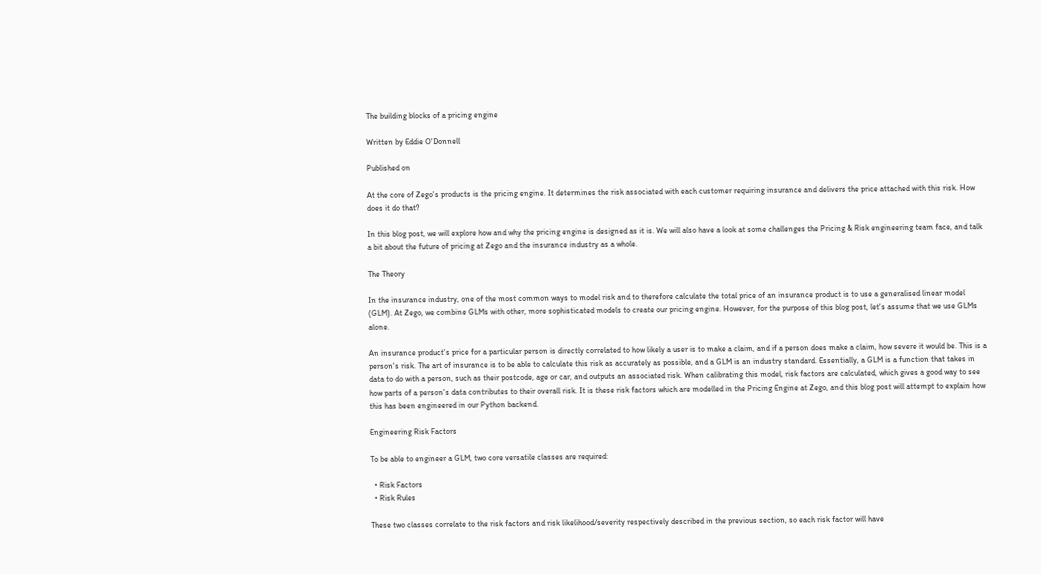The building blocks of a pricing engine

Written by Eddie O'Donnell

Published on

At the core of Zego's products is the pricing engine. It determines the risk associated with each customer requiring insurance and delivers the price attached with this risk. How does it do that?

In this blog post, we will explore how and why the pricing engine is designed as it is. We will also have a look at some challenges the Pricing & Risk engineering team face, and talk a bit about the future of pricing at Zego and the insurance industry as a whole.

The Theory

In the insurance industry, one of the most common ways to model risk and to therefore calculate the total price of an insurance product is to use a generalised linear model (GLM). At Zego, we combine GLMs with other, more sophisticated models to create our pricing engine. However, for the purpose of this blog post, let's assume that we use GLMs alone.

An insurance product's price for a particular person is directly correlated to how likely a user is to make a claim, and if a person does make a claim, how severe it would be. This is a person's risk. The art of insurance is to be able to calculate this risk as accurately as possible, and a GLM is an industry standard. Essentially, a GLM is a function that takes in data to do with a person, such as their postcode, age or car, and outputs an associated risk. When calibrating this model, risk factors are calculated, which gives a good way to see how parts of a person's data contributes to their overall risk. It is these risk factors which are modelled in the Pricing Engine at Zego, and this blog post will attempt to explain how this has been engineered in our Python backend.

Engineering Risk Factors

To be able to engineer a GLM, two core versatile classes are required:

  • Risk Factors
  • Risk Rules

These two classes correlate to the risk factors and risk likelihood/severity respectively described in the previous section, so each risk factor will have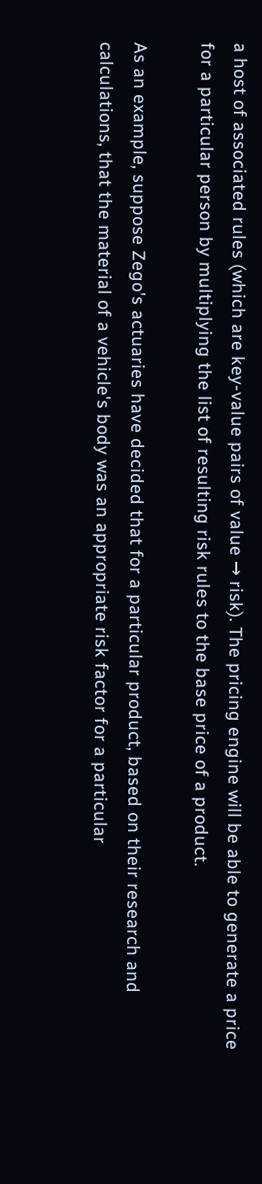a host of associated rules (which are key-value pairs of value → risk). The pricing engine will be able to generate a price for a particular person by multiplying the list of resulting risk rules to the base price of a product.

As an example, suppose Zego's actuaries have decided that for a particular product, based on their research and calculations, that the material of a vehicle's body was an appropriate risk factor for a particular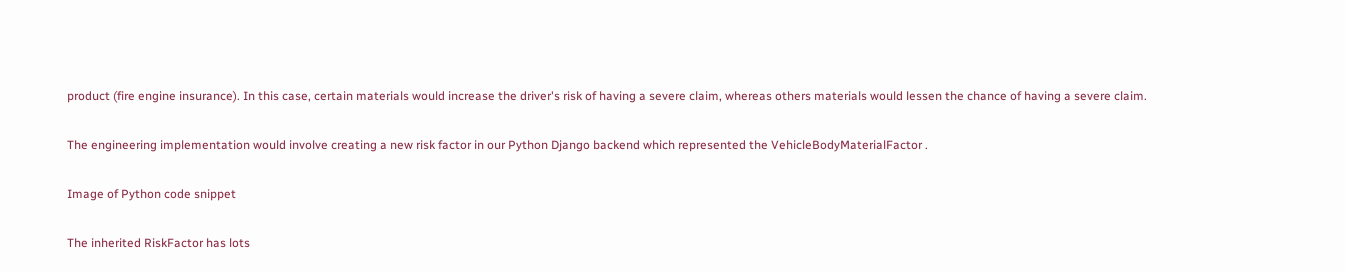product (fire engine insurance). In this case, certain materials would increase the driver's risk of having a severe claim, whereas others materials would lessen the chance of having a severe claim.

The engineering implementation would involve creating a new risk factor in our Python Django backend which represented the VehicleBodyMaterialFactor .

Image of Python code snippet

The inherited RiskFactor has lots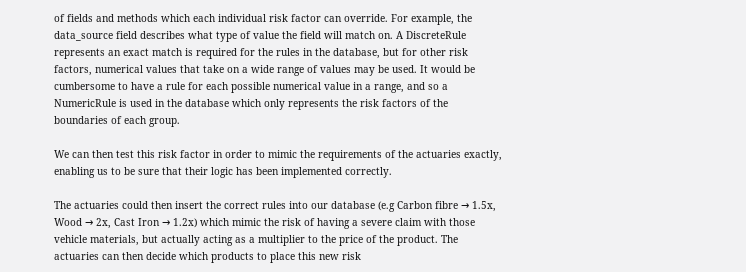of fields and methods which each individual risk factor can override. For example, the data_source field describes what type of value the field will match on. A DiscreteRule represents an exact match is required for the rules in the database, but for other risk factors, numerical values that take on a wide range of values may be used. It would be cumbersome to have a rule for each possible numerical value in a range, and so a NumericRule is used in the database which only represents the risk factors of the boundaries of each group.

We can then test this risk factor in order to mimic the requirements of the actuaries exactly, enabling us to be sure that their logic has been implemented correctly.

The actuaries could then insert the correct rules into our database (e.g Carbon fibre → 1.5x, Wood → 2x, Cast Iron → 1.2x) which mimic the risk of having a severe claim with those vehicle materials, but actually acting as a multiplier to the price of the product. The actuaries can then decide which products to place this new risk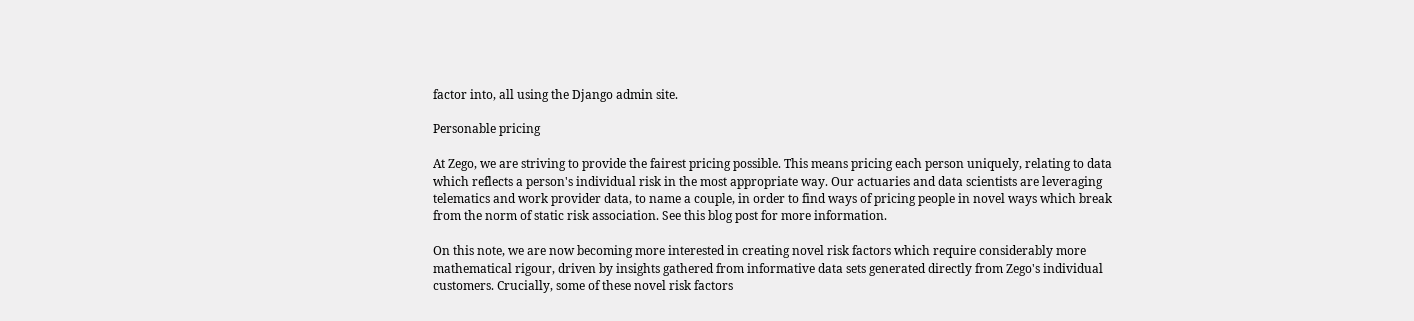factor into, all using the Django admin site.

Personable pricing

At Zego, we are striving to provide the fairest pricing possible. This means pricing each person uniquely, relating to data which reflects a person's individual risk in the most appropriate way. Our actuaries and data scientists are leveraging telematics and work provider data, to name a couple, in order to find ways of pricing people in novel ways which break from the norm of static risk association. See this blog post for more information.

On this note, we are now becoming more interested in creating novel risk factors which require considerably more mathematical rigour, driven by insights gathered from informative data sets generated directly from Zego's individual customers. Crucially, some of these novel risk factors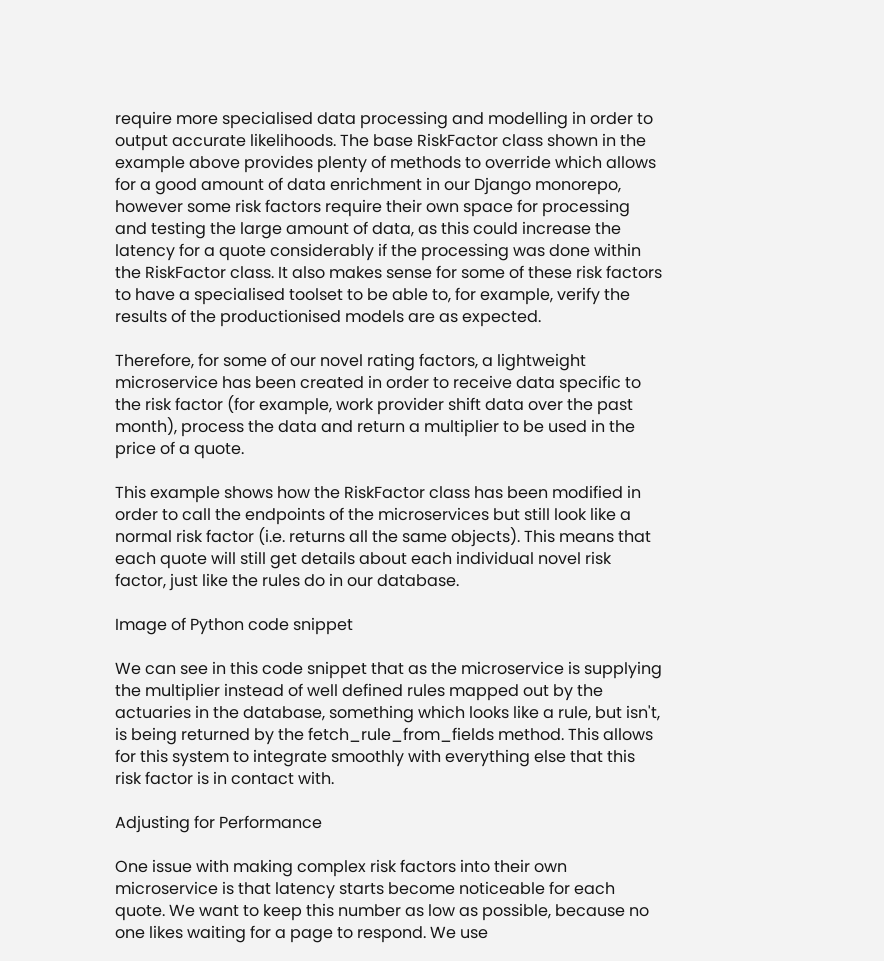require more specialised data processing and modelling in order to output accurate likelihoods. The base RiskFactor class shown in the example above provides plenty of methods to override which allows for a good amount of data enrichment in our Django monorepo, however some risk factors require their own space for processing and testing the large amount of data, as this could increase the latency for a quote considerably if the processing was done within the RiskFactor class. It also makes sense for some of these risk factors to have a specialised toolset to be able to, for example, verify the results of the productionised models are as expected.

Therefore, for some of our novel rating factors, a lightweight microservice has been created in order to receive data specific to the risk factor (for example, work provider shift data over the past month), process the data and return a multiplier to be used in the price of a quote.

This example shows how the RiskFactor class has been modified in order to call the endpoints of the microservices but still look like a normal risk factor (i.e. returns all the same objects). This means that each quote will still get details about each individual novel risk factor, just like the rules do in our database.

Image of Python code snippet

We can see in this code snippet that as the microservice is supplying the multiplier instead of well defined rules mapped out by the actuaries in the database, something which looks like a rule, but isn't, is being returned by the fetch_rule_from_fields method. This allows for this system to integrate smoothly with everything else that this risk factor is in contact with.

Adjusting for Performance

One issue with making complex risk factors into their own microservice is that latency starts become noticeable for each quote. We want to keep this number as low as possible, because no one likes waiting for a page to respond. We use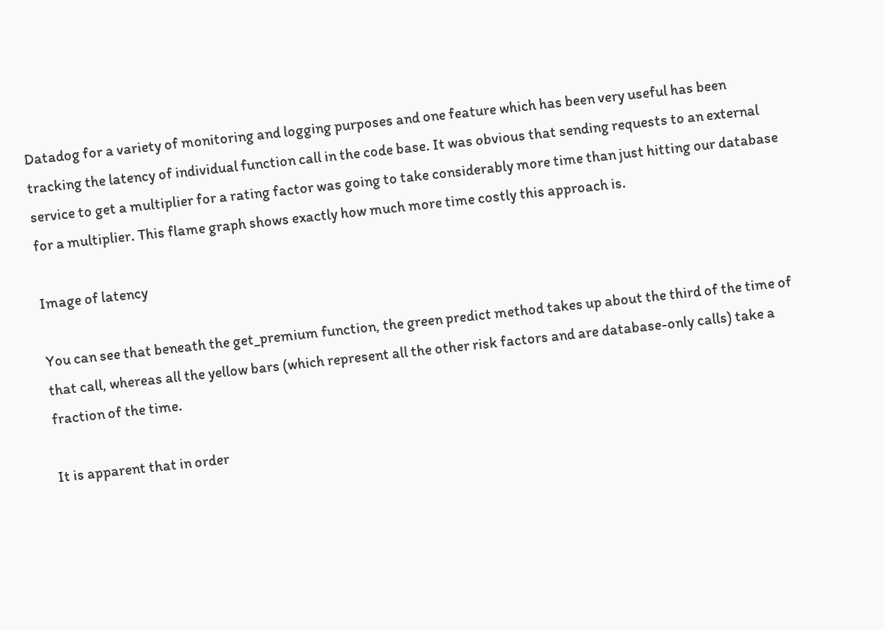Datadog for a variety of monitoring and logging purposes and one feature which has been very useful has been tracking the latency of individual function call in the code base. It was obvious that sending requests to an external service to get a multiplier for a rating factor was going to take considerably more time than just hitting our database for a multiplier. This flame graph shows exactly how much more time costly this approach is.

Image of latency

You can see that beneath the get_premium function, the green predict method takes up about the third of the time of that call, whereas all the yellow bars (which represent all the other risk factors and are database-only calls) take a fraction of the time.

It is apparent that in order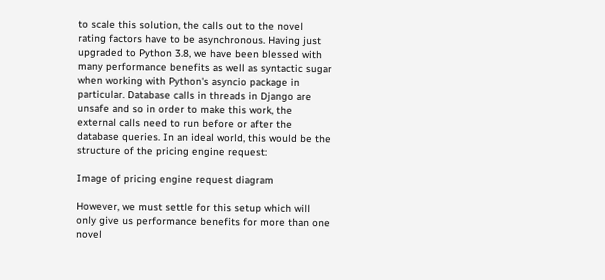to scale this solution, the calls out to the novel rating factors have to be asynchronous. Having just upgraded to Python 3.8, we have been blessed with many performance benefits as well as syntactic sugar when working with Python's asyncio package in particular. Database calls in threads in Django are unsafe and so in order to make this work, the external calls need to run before or after the database queries. In an ideal world, this would be the structure of the pricing engine request:

Image of pricing engine request diagram

However, we must settle for this setup which will only give us performance benefits for more than one novel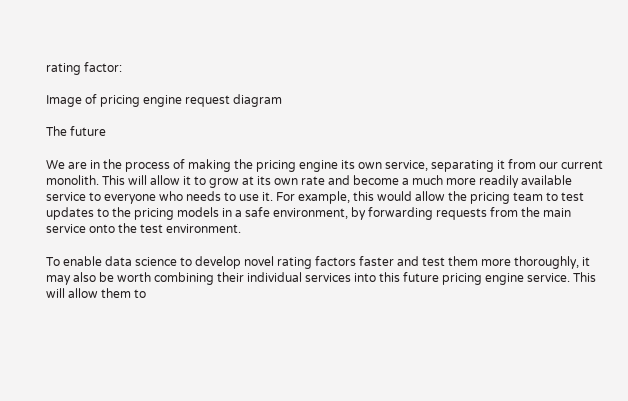rating factor:

Image of pricing engine request diagram

The future

We are in the process of making the pricing engine its own service, separating it from our current monolith. This will allow it to grow at its own rate and become a much more readily available service to everyone who needs to use it. For example, this would allow the pricing team to test updates to the pricing models in a safe environment, by forwarding requests from the main service onto the test environment.

To enable data science to develop novel rating factors faster and test them more thoroughly, it may also be worth combining their individual services into this future pricing engine service. This will allow them to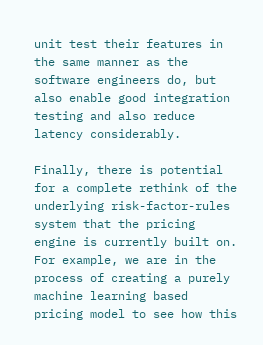unit test their features in the same manner as the software engineers do, but also enable good integration testing and also reduce latency considerably.

Finally, there is potential for a complete rethink of the underlying risk-factor-rules system that the pricing engine is currently built on. For example, we are in the process of creating a purely machine learning based pricing model to see how this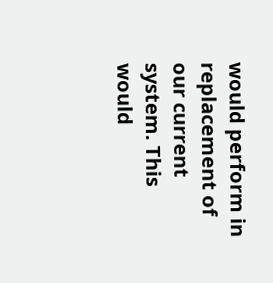would perform in replacement of our current system. This would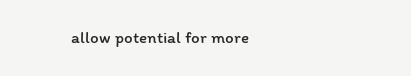allow potential for more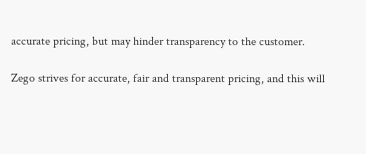accurate pricing, but may hinder transparency to the customer.

Zego strives for accurate, fair and transparent pricing, and this will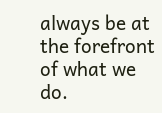always be at the forefront of what we do.